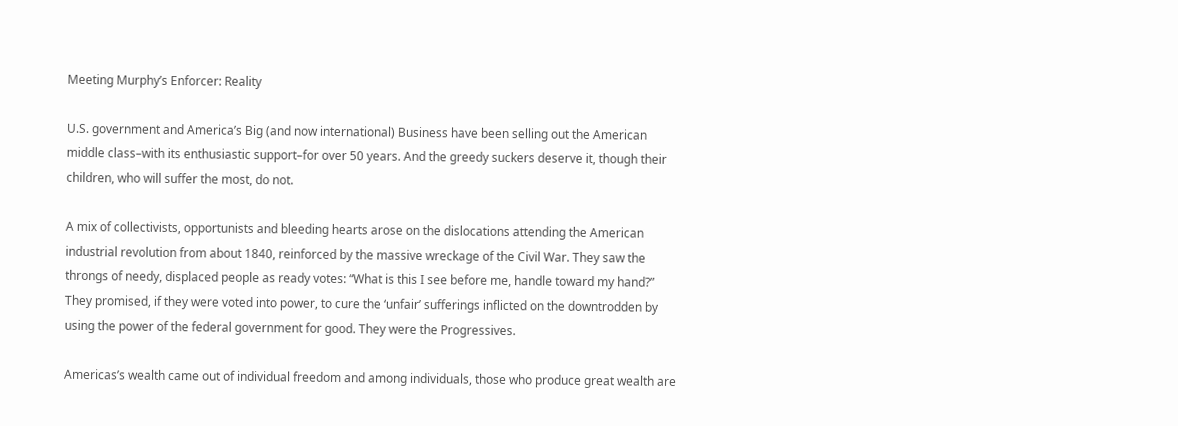Meeting Murphy’s Enforcer: Reality

U.S. government and America’s Big (and now international) Business have been selling out the American middle class–with its enthusiastic support–for over 50 years. And the greedy suckers deserve it, though their children, who will suffer the most, do not.

A mix of collectivists, opportunists and bleeding hearts arose on the dislocations attending the American industrial revolution from about 1840, reinforced by the massive wreckage of the Civil War. They saw the throngs of needy, displaced people as ready votes: “What is this I see before me, handle toward my hand?” They promised, if they were voted into power, to cure the ‘unfair’ sufferings inflicted on the downtrodden by using the power of the federal government for good. They were the Progressives.

Americas’s wealth came out of individual freedom and among individuals, those who produce great wealth are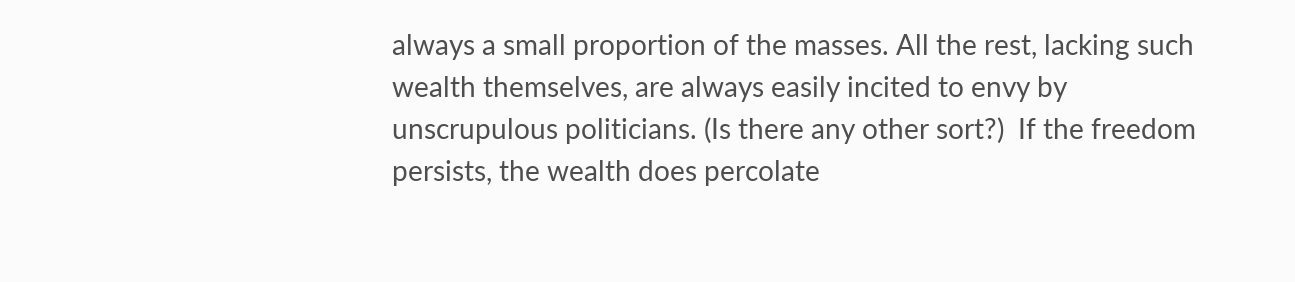always a small proportion of the masses. All the rest, lacking such wealth themselves, are always easily incited to envy by unscrupulous politicians. (Is there any other sort?)  If the freedom persists, the wealth does percolate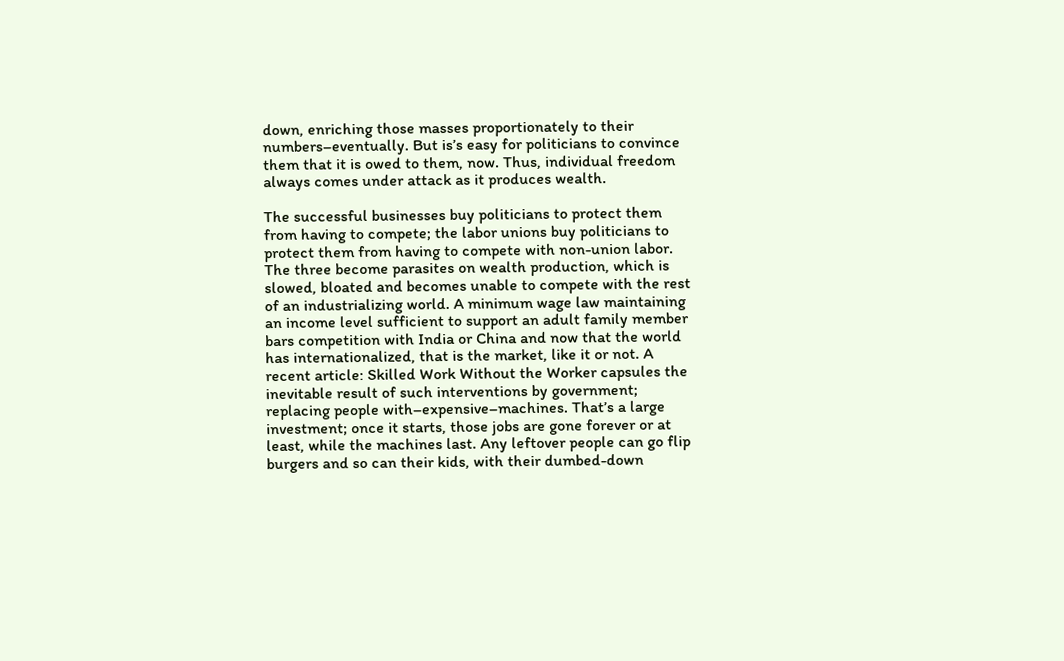down, enriching those masses proportionately to their numbers–eventually. But is’s easy for politicians to convince them that it is owed to them, now. Thus, individual freedom always comes under attack as it produces wealth.

The successful businesses buy politicians to protect them from having to compete; the labor unions buy politicians to protect them from having to compete with non-union labor. The three become parasites on wealth production, which is slowed, bloated and becomes unable to compete with the rest of an industrializing world. A minimum wage law maintaining an income level sufficient to support an adult family member bars competition with India or China and now that the world has internationalized, that is the market, like it or not. A recent article: Skilled Work Without the Worker capsules the inevitable result of such interventions by government; replacing people with–expensive–machines. That’s a large investment; once it starts, those jobs are gone forever or at least, while the machines last. Any leftover people can go flip burgers and so can their kids, with their dumbed-down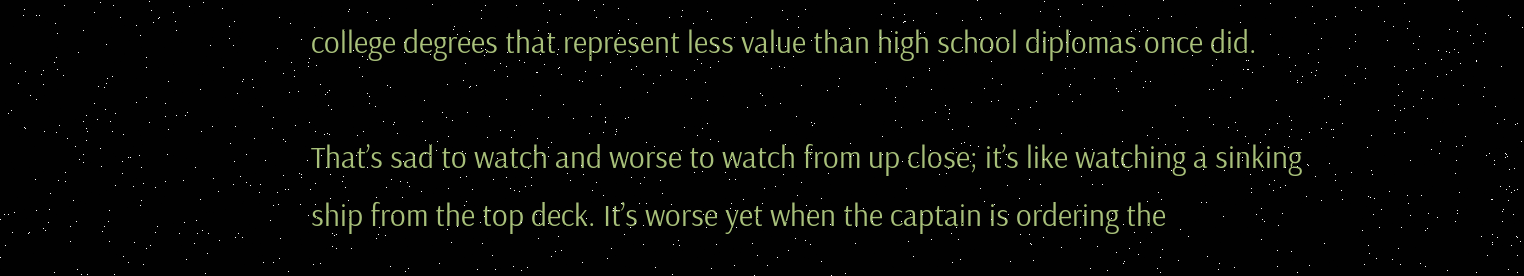college degrees that represent less value than high school diplomas once did.

That’s sad to watch and worse to watch from up close; it’s like watching a sinking ship from the top deck. It’s worse yet when the captain is ordering the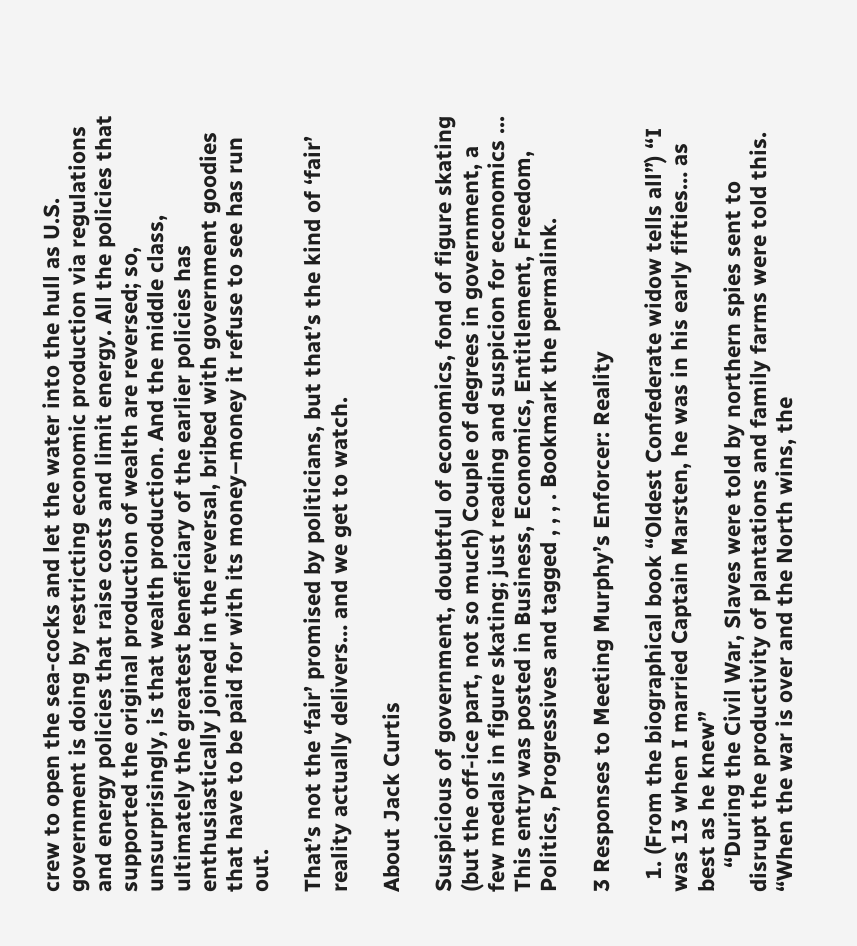crew to open the sea-cocks and let the water into the hull as U.S. government is doing by restricting economic production via regulations and energy policies that raise costs and limit energy. All the policies that supported the original production of wealth are reversed; so, unsurprisingly, is that wealth production. And the middle class, ultimately the greatest beneficiary of the earlier policies has enthusiastically joined in the reversal, bribed with government goodies that have to be paid for with its money–money it refuse to see has run out.

That’s not the ‘fair’ promised by politicians, but that’s the kind of ‘fair’ reality actually delivers… and we get to watch.

About Jack Curtis

Suspicious of government, doubtful of economics, fond of figure skating (but the off-ice part, not so much) Couple of degrees in government, a few medals in figure skating; just reading and suspicion for economics ...
This entry was posted in Business, Economics, Entitlement, Freedom, Politics, Progressives and tagged , , , . Bookmark the permalink.

3 Responses to Meeting Murphy’s Enforcer: Reality

  1. (From the biographical book “Oldest Confederate widow tells all”) “I was 13 when I married Captain Marsten, he was in his early fifties… as best as he knew”
    “During the Civil War, Slaves were told by northern spies sent to disrupt the productivity of plantations and family farms were told this. “When the war is over and the North wins, the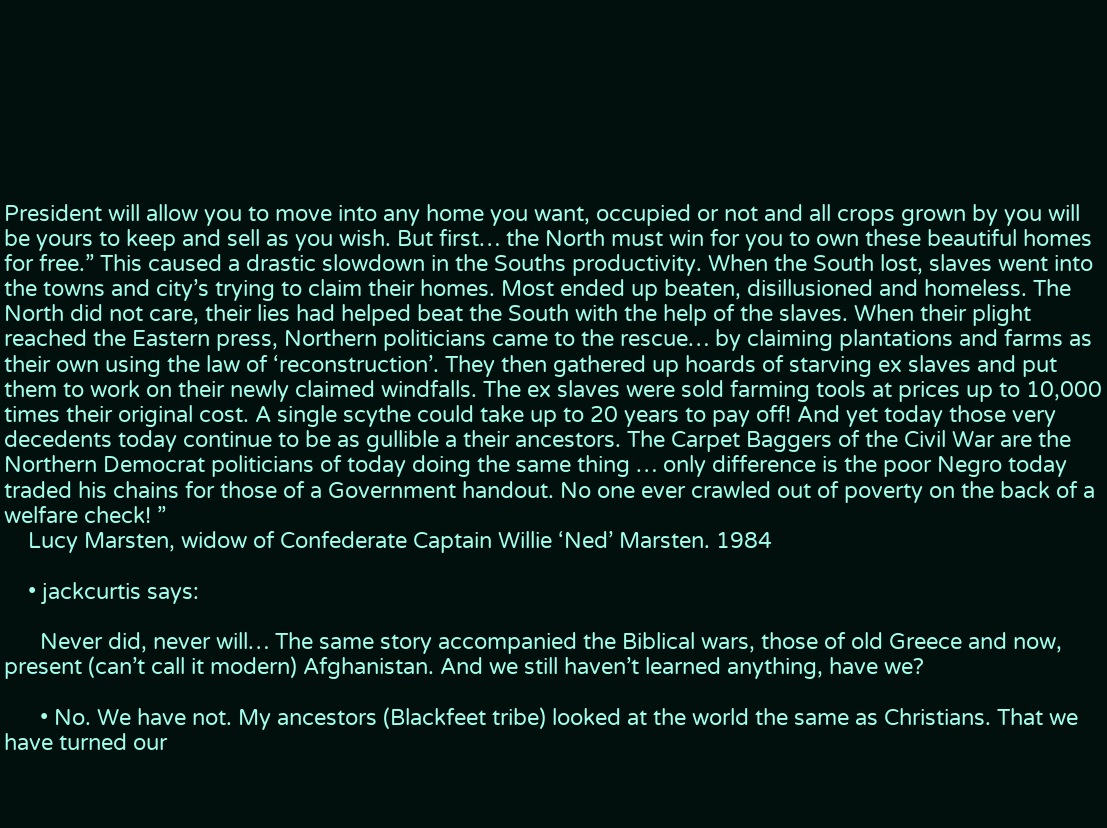President will allow you to move into any home you want, occupied or not and all crops grown by you will be yours to keep and sell as you wish. But first… the North must win for you to own these beautiful homes for free.” This caused a drastic slowdown in the Souths productivity. When the South lost, slaves went into the towns and city’s trying to claim their homes. Most ended up beaten, disillusioned and homeless. The North did not care, their lies had helped beat the South with the help of the slaves. When their plight reached the Eastern press, Northern politicians came to the rescue… by claiming plantations and farms as their own using the law of ‘reconstruction’. They then gathered up hoards of starving ex slaves and put them to work on their newly claimed windfalls. The ex slaves were sold farming tools at prices up to 10,000 times their original cost. A single scythe could take up to 20 years to pay off! And yet today those very decedents today continue to be as gullible a their ancestors. The Carpet Baggers of the Civil War are the Northern Democrat politicians of today doing the same thing … only difference is the poor Negro today traded his chains for those of a Government handout. No one ever crawled out of poverty on the back of a welfare check! ”
    Lucy Marsten, widow of Confederate Captain Willie ‘Ned’ Marsten. 1984

    • jackcurtis says:

      Never did, never will… The same story accompanied the Biblical wars, those of old Greece and now, present (can’t call it modern) Afghanistan. And we still haven’t learned anything, have we?

      • No. We have not. My ancestors (Blackfeet tribe) looked at the world the same as Christians. That we have turned our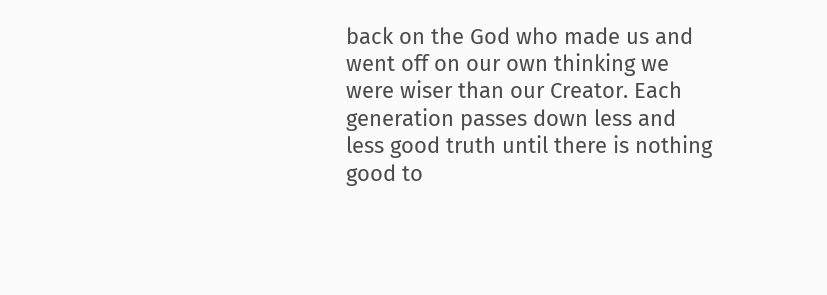back on the God who made us and went off on our own thinking we were wiser than our Creator. Each generation passes down less and less good truth until there is nothing good to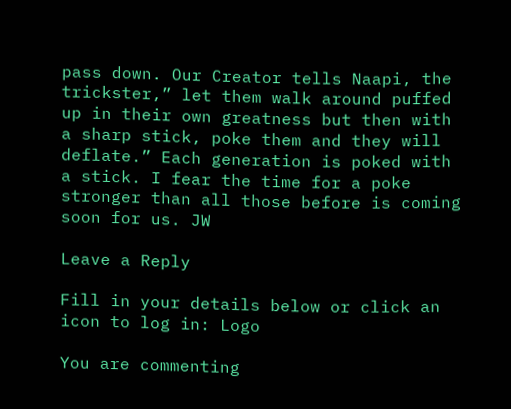pass down. Our Creator tells Naapi, the trickster,” let them walk around puffed up in their own greatness but then with a sharp stick, poke them and they will deflate.” Each generation is poked with a stick. I fear the time for a poke stronger than all those before is coming soon for us. JW

Leave a Reply

Fill in your details below or click an icon to log in: Logo

You are commenting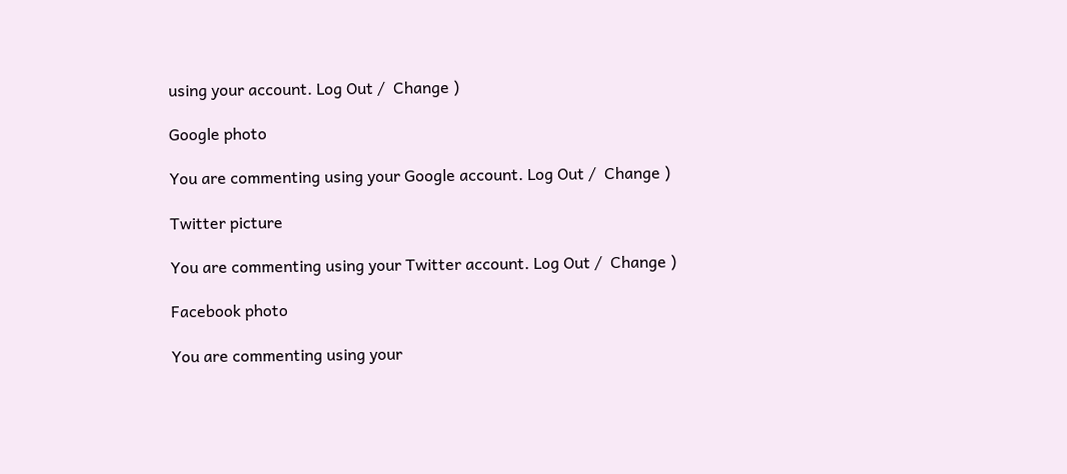using your account. Log Out /  Change )

Google photo

You are commenting using your Google account. Log Out /  Change )

Twitter picture

You are commenting using your Twitter account. Log Out /  Change )

Facebook photo

You are commenting using your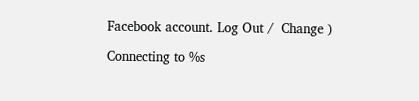Facebook account. Log Out /  Change )

Connecting to %s